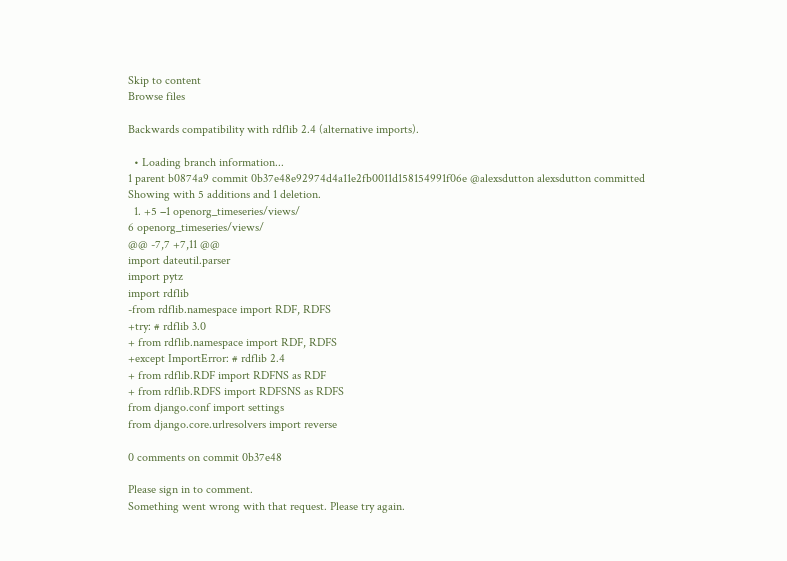Skip to content
Browse files

Backwards compatibility with rdflib 2.4 (alternative imports).

  • Loading branch information...
1 parent b0874a9 commit 0b37e48e92974d4a11e2fb0011d158154991f06e @alexsdutton alexsdutton committed
Showing with 5 additions and 1 deletion.
  1. +5 −1 openorg_timeseries/views/
6 openorg_timeseries/views/
@@ -7,7 +7,11 @@
import dateutil.parser
import pytz
import rdflib
-from rdflib.namespace import RDF, RDFS
+try: # rdflib 3.0
+ from rdflib.namespace import RDF, RDFS
+except ImportError: # rdflib 2.4
+ from rdflib.RDF import RDFNS as RDF
+ from rdflib.RDFS import RDFSNS as RDFS
from django.conf import settings
from django.core.urlresolvers import reverse

0 comments on commit 0b37e48

Please sign in to comment.
Something went wrong with that request. Please try again.